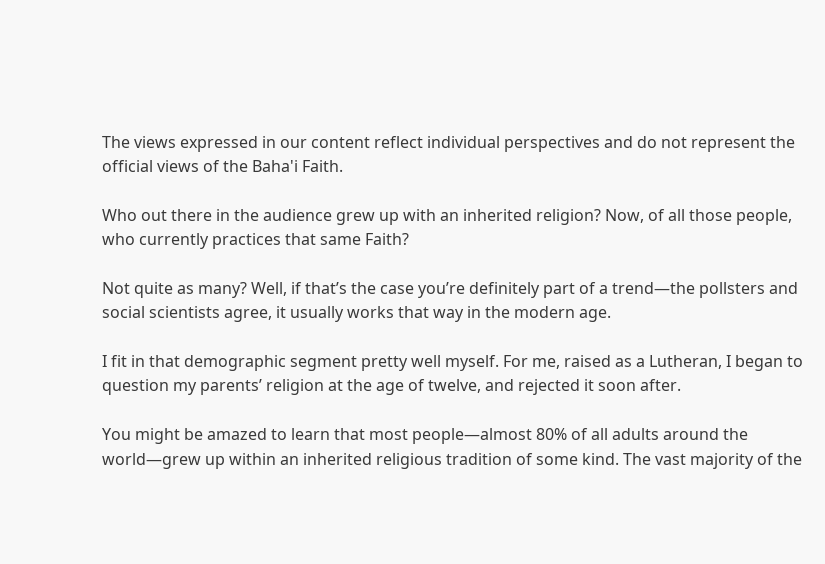The views expressed in our content reflect individual perspectives and do not represent the official views of the Baha'i Faith.

Who out there in the audience grew up with an inherited religion? Now, of all those people, who currently practices that same Faith?

Not quite as many? Well, if that’s the case you’re definitely part of a trend—the pollsters and social scientists agree, it usually works that way in the modern age.

I fit in that demographic segment pretty well myself. For me, raised as a Lutheran, I began to question my parents’ religion at the age of twelve, and rejected it soon after.

You might be amazed to learn that most people—almost 80% of all adults around the world—grew up within an inherited religious tradition of some kind. The vast majority of the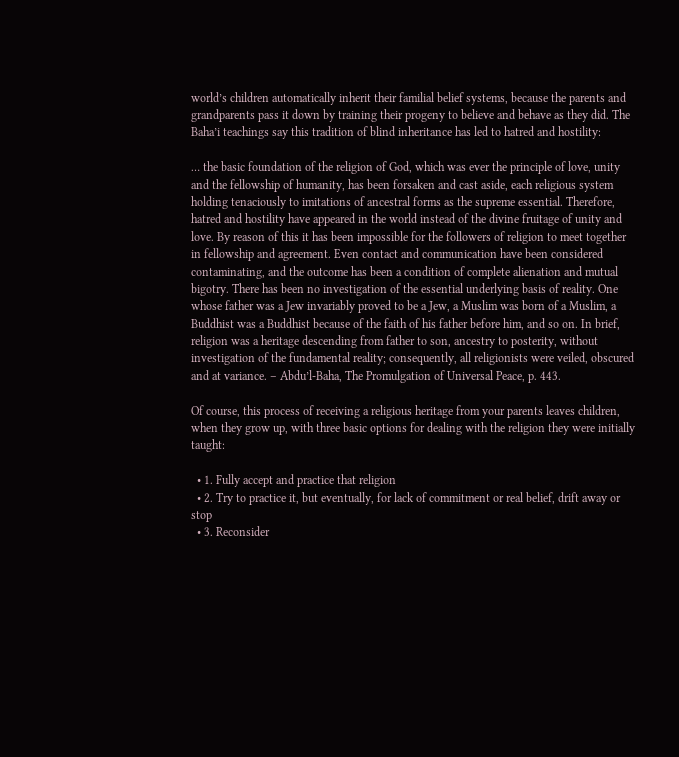world’s children automatically inherit their familial belief systems, because the parents and grandparents pass it down by training their progeny to believe and behave as they did. The Baha’i teachings say this tradition of blind inheritance has led to hatred and hostility:

… the basic foundation of the religion of God, which was ever the principle of love, unity and the fellowship of humanity, has been forsaken and cast aside, each religious system holding tenaciously to imitations of ancestral forms as the supreme essential. Therefore, hatred and hostility have appeared in the world instead of the divine fruitage of unity and love. By reason of this it has been impossible for the followers of religion to meet together in fellowship and agreement. Even contact and communication have been considered contaminating, and the outcome has been a condition of complete alienation and mutual bigotry. There has been no investigation of the essential underlying basis of reality. One whose father was a Jew invariably proved to be a Jew, a Muslim was born of a Muslim, a Buddhist was a Buddhist because of the faith of his father before him, and so on. In brief, religion was a heritage descending from father to son, ancestry to posterity, without investigation of the fundamental reality; consequently, all religionists were veiled, obscured and at variance. – Abdu’l-Baha, The Promulgation of Universal Peace, p. 443.

Of course, this process of receiving a religious heritage from your parents leaves children, when they grow up, with three basic options for dealing with the religion they were initially taught:

  • 1. Fully accept and practice that religion
  • 2. Try to practice it, but eventually, for lack of commitment or real belief, drift away or stop
  • 3. Reconsider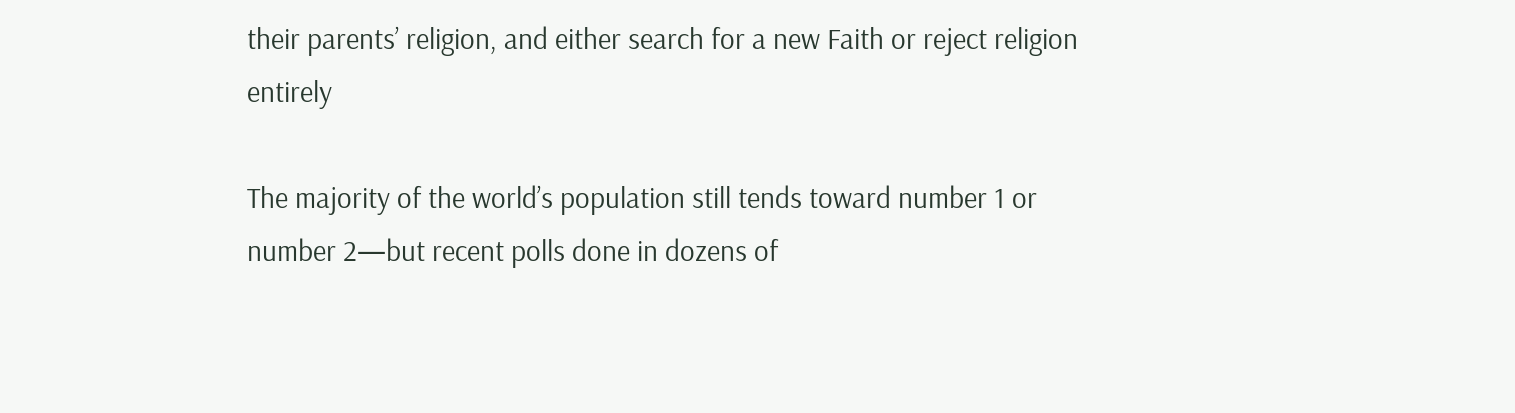their parents’ religion, and either search for a new Faith or reject religion entirely

The majority of the world’s population still tends toward number 1 or number 2—but recent polls done in dozens of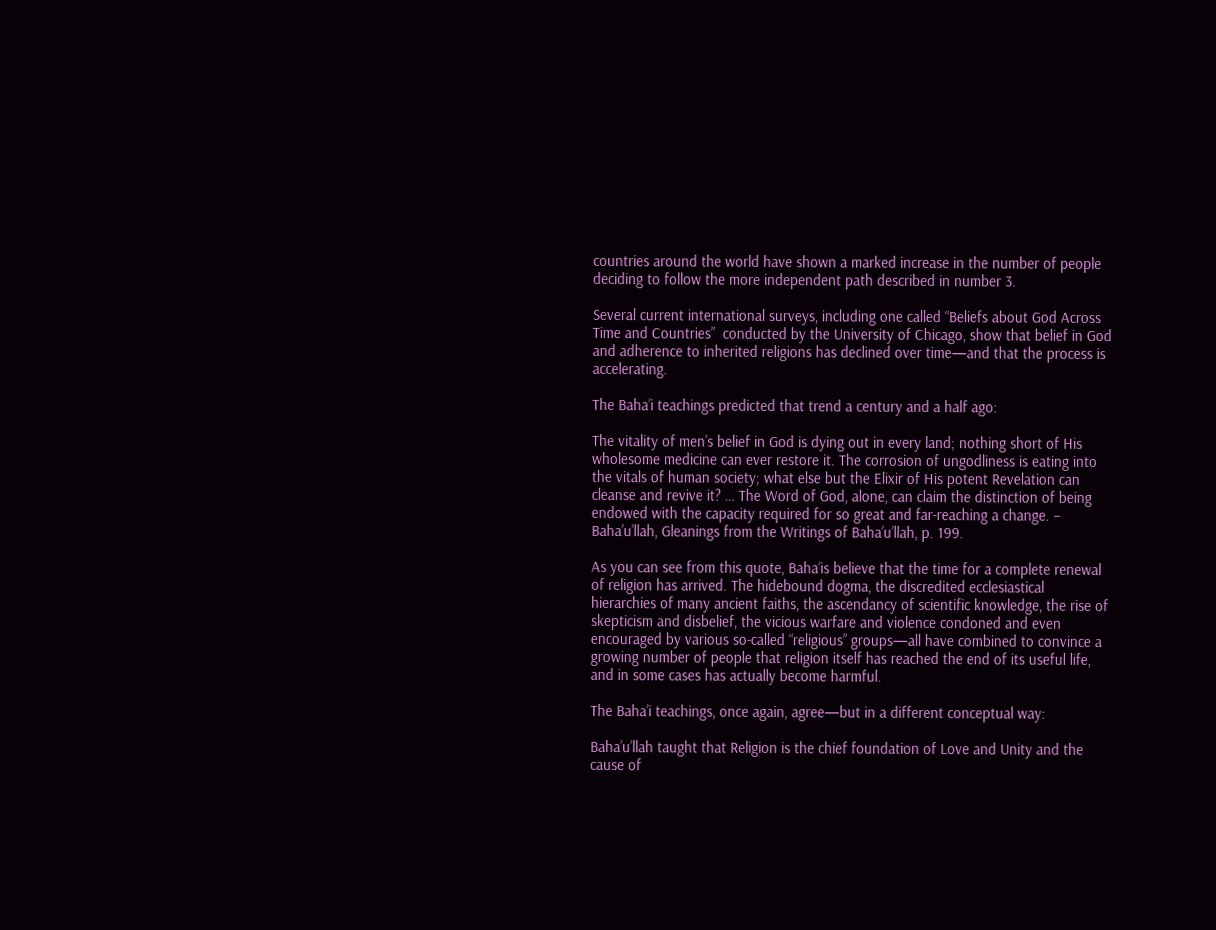countries around the world have shown a marked increase in the number of people deciding to follow the more independent path described in number 3.

Several current international surveys, including one called “Beliefs about God Across Time and Countries”  conducted by the University of Chicago, show that belief in God and adherence to inherited religions has declined over time—and that the process is accelerating.

The Baha’i teachings predicted that trend a century and a half ago:

The vitality of men’s belief in God is dying out in every land; nothing short of His wholesome medicine can ever restore it. The corrosion of ungodliness is eating into the vitals of human society; what else but the Elixir of His potent Revelation can cleanse and revive it? … The Word of God, alone, can claim the distinction of being endowed with the capacity required for so great and far-reaching a change. – Baha’u’llah, Gleanings from the Writings of Baha’u’llah, p. 199.

As you can see from this quote, Baha’is believe that the time for a complete renewal of religion has arrived. The hidebound dogma, the discredited ecclesiastical hierarchies of many ancient faiths, the ascendancy of scientific knowledge, the rise of skepticism and disbelief, the vicious warfare and violence condoned and even encouraged by various so-called “religious” groups—all have combined to convince a growing number of people that religion itself has reached the end of its useful life, and in some cases has actually become harmful.

The Baha’i teachings, once again, agree—but in a different conceptual way:

Baha’u’llah taught that Religion is the chief foundation of Love and Unity and the cause of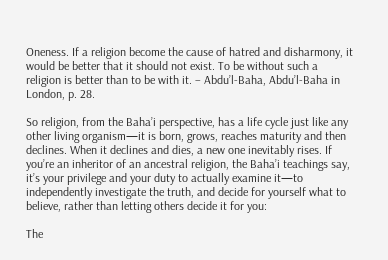Oneness. If a religion become the cause of hatred and disharmony, it would be better that it should not exist. To be without such a religion is better than to be with it. – Abdu’l-Baha, Abdu’l-Baha in London, p. 28.

So religion, from the Baha’i perspective, has a life cycle just like any other living organism—it is born, grows, reaches maturity and then declines. When it declines and dies, a new one inevitably rises. If you’re an inheritor of an ancestral religion, the Baha’i teachings say, it’s your privilege and your duty to actually examine it—to independently investigate the truth, and decide for yourself what to believe, rather than letting others decide it for you:

The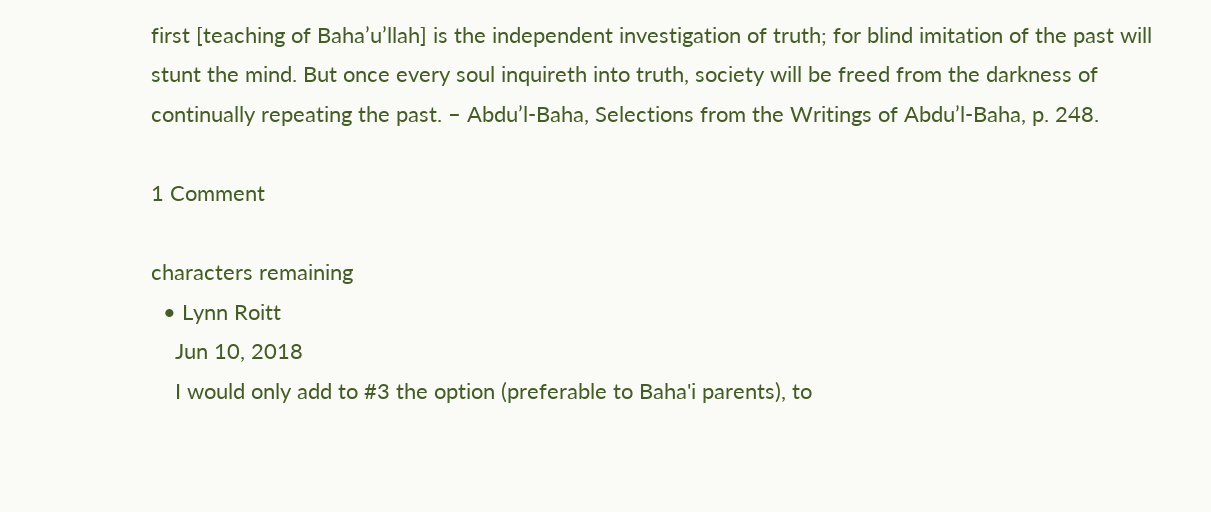first [teaching of Baha’u’llah] is the independent investigation of truth; for blind imitation of the past will stunt the mind. But once every soul inquireth into truth, society will be freed from the darkness of continually repeating the past. – Abdu’l-Baha, Selections from the Writings of Abdu’l-Baha, p. 248.

1 Comment

characters remaining
  • Lynn Roitt
    Jun 10, 2018
    I would only add to #3 the option (preferable to Baha'i parents), to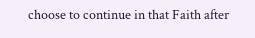choose to continue in that Faith after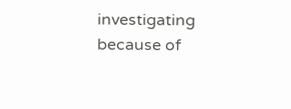investigating because of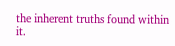the inherent truths found within it.